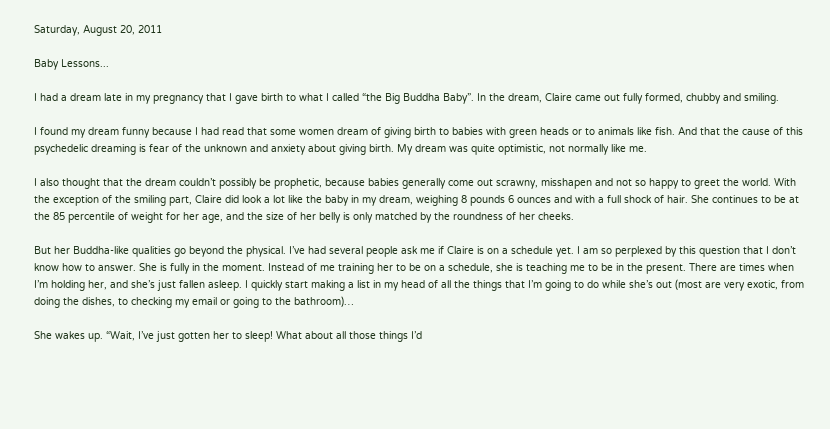Saturday, August 20, 2011

Baby Lessons...

I had a dream late in my pregnancy that I gave birth to what I called “the Big Buddha Baby”. In the dream, Claire came out fully formed, chubby and smiling.

I found my dream funny because I had read that some women dream of giving birth to babies with green heads or to animals like fish. And that the cause of this psychedelic dreaming is fear of the unknown and anxiety about giving birth. My dream was quite optimistic, not normally like me.

I also thought that the dream couldn’t possibly be prophetic, because babies generally come out scrawny, misshapen and not so happy to greet the world. With the exception of the smiling part, Claire did look a lot like the baby in my dream, weighing 8 pounds 6 ounces and with a full shock of hair. She continues to be at the 85 percentile of weight for her age, and the size of her belly is only matched by the roundness of her cheeks.

But her Buddha-like qualities go beyond the physical. I’ve had several people ask me if Claire is on a schedule yet. I am so perplexed by this question that I don’t know how to answer. She is fully in the moment. Instead of me training her to be on a schedule, she is teaching me to be in the present. There are times when I’m holding her, and she’s just fallen asleep. I quickly start making a list in my head of all the things that I’m going to do while she’s out (most are very exotic, from doing the dishes, to checking my email or going to the bathroom)…

She wakes up. “Wait, I’ve just gotten her to sleep! What about all those things I’d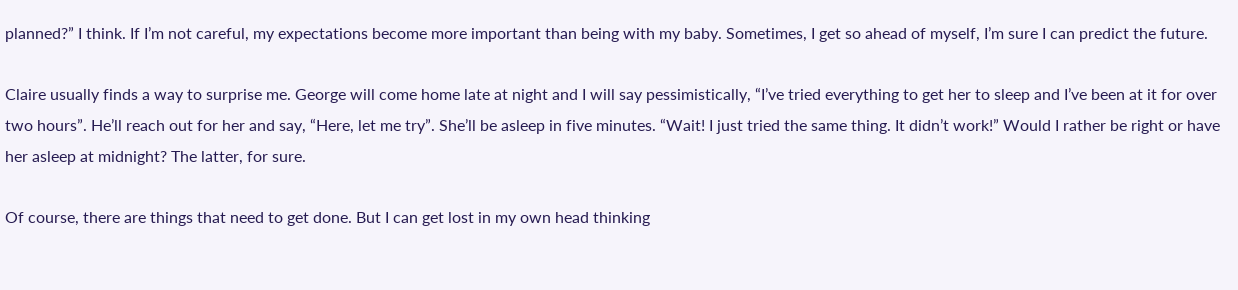planned?” I think. If I’m not careful, my expectations become more important than being with my baby. Sometimes, I get so ahead of myself, I’m sure I can predict the future.

Claire usually finds a way to surprise me. George will come home late at night and I will say pessimistically, “I’ve tried everything to get her to sleep and I’ve been at it for over two hours”. He’ll reach out for her and say, “Here, let me try”. She’ll be asleep in five minutes. “Wait! I just tried the same thing. It didn’t work!” Would I rather be right or have her asleep at midnight? The latter, for sure.

Of course, there are things that need to get done. But I can get lost in my own head thinking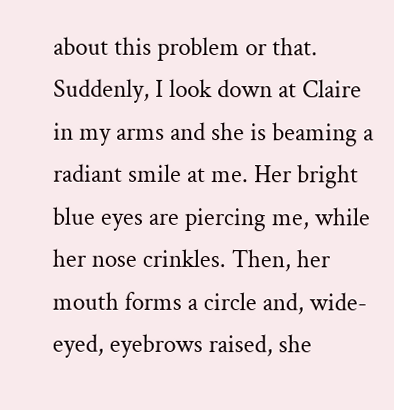about this problem or that. Suddenly, I look down at Claire in my arms and she is beaming a radiant smile at me. Her bright blue eyes are piercing me, while her nose crinkles. Then, her mouth forms a circle and, wide-eyed, eyebrows raised, she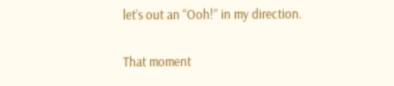let’s out an “Ooh!” in my direction.

That moment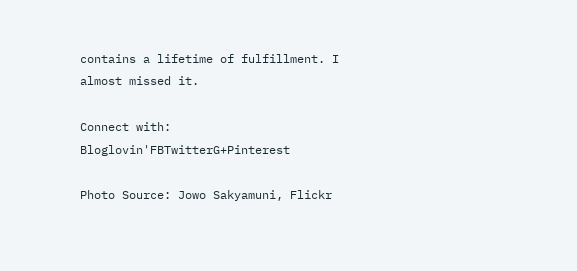contains a lifetime of fulfillment. I almost missed it.

Connect with: Bloglovin'FBTwitterG+Pinterest

Photo Source: Jowo Sakyamuni, Flickr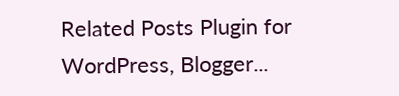Related Posts Plugin for WordPress, Blogger...